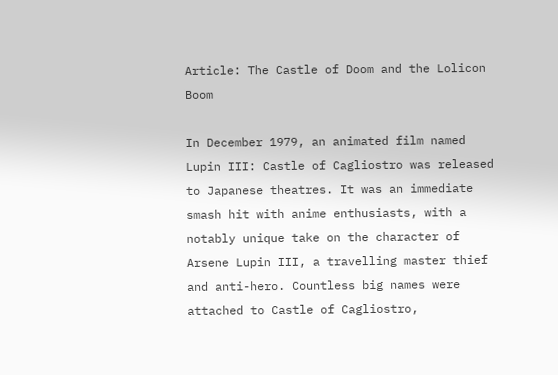Article: The Castle of Doom and the Lolicon Boom

In December 1979, an animated film named Lupin III: Castle of Cagliostro was released to Japanese theatres. It was an immediate smash hit with anime enthusiasts, with a notably unique take on the character of Arsene Lupin III, a travelling master thief and anti-hero. Countless big names were attached to Castle of Cagliostro,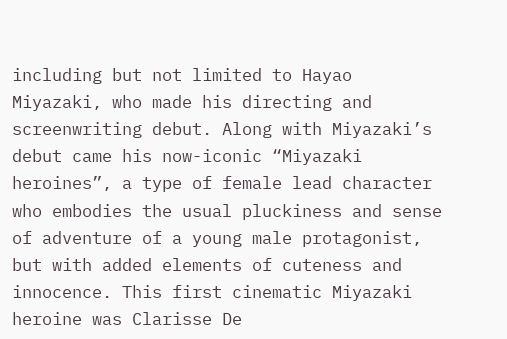including but not limited to Hayao Miyazaki, who made his directing and screenwriting debut. Along with Miyazaki’s debut came his now-iconic “Miyazaki heroines”, a type of female lead character who embodies the usual pluckiness and sense of adventure of a young male protagonist, but with added elements of cuteness and innocence. This first cinematic Miyazaki heroine was Clarisse De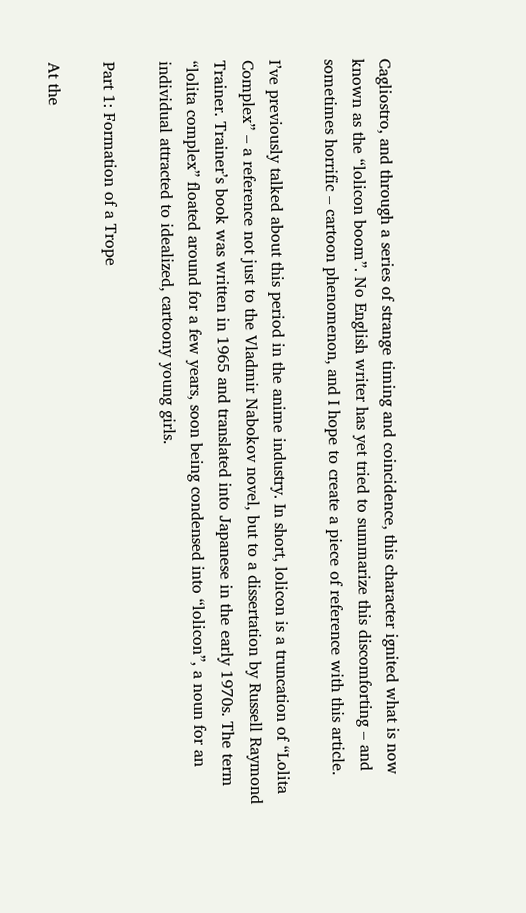Cagliostro, and through a series of strange timing and coincidence, this character ignited what is now known as the “lolicon boom”. No English writer has yet tried to summarize this discomforting – and sometimes horrific – cartoon phenomenon, and I hope to create a piece of reference with this article.

I’ve previously talked about this period in the anime industry. In short, lolicon is a truncation of “Lolita Complex” – a reference not just to the Vladmir Nabokov novel, but to a dissertation by Russell Raymond Trainer. Trainer’s book was written in 1965 and translated into Japanese in the early 1970s. The term “lolita complex” floated around for a few years, soon being condensed into “lolicon”, a noun for an individual attracted to idealized, cartoony young girls.

Part 1: Formation of a Trope

At the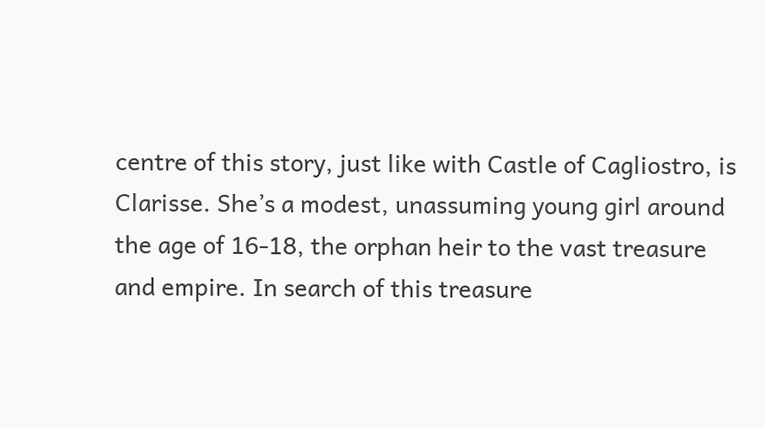centre of this story, just like with Castle of Cagliostro, is Clarisse. She’s a modest, unassuming young girl around the age of 16-18, the orphan heir to the vast treasure and empire. In search of this treasure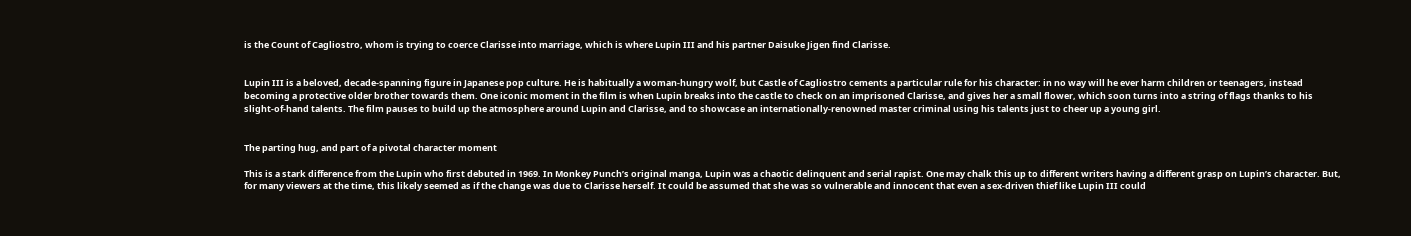is the Count of Cagliostro, whom is trying to coerce Clarisse into marriage, which is where Lupin III and his partner Daisuke Jigen find Clarisse.


Lupin III is a beloved, decade-spanning figure in Japanese pop culture. He is habitually a woman-hungry wolf, but Castle of Cagliostro cements a particular rule for his character: in no way will he ever harm children or teenagers, instead becoming a protective older brother towards them. One iconic moment in the film is when Lupin breaks into the castle to check on an imprisoned Clarisse, and gives her a small flower, which soon turns into a string of flags thanks to his slight-of-hand talents. The film pauses to build up the atmosphere around Lupin and Clarisse, and to showcase an internationally-renowned master criminal using his talents just to cheer up a young girl.


The parting hug, and part of a pivotal character moment

This is a stark difference from the Lupin who first debuted in 1969. In Monkey Punch’s original manga, Lupin was a chaotic delinquent and serial rapist. One may chalk this up to different writers having a different grasp on Lupin’s character. But, for many viewers at the time, this likely seemed as if the change was due to Clarisse herself. It could be assumed that she was so vulnerable and innocent that even a sex-driven thief like Lupin III could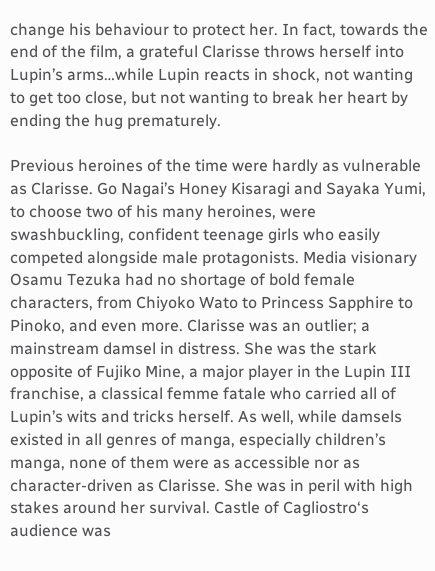change his behaviour to protect her. In fact, towards the end of the film, a grateful Clarisse throws herself into Lupin’s arms…while Lupin reacts in shock, not wanting to get too close, but not wanting to break her heart by ending the hug prematurely.

Previous heroines of the time were hardly as vulnerable as Clarisse. Go Nagai’s Honey Kisaragi and Sayaka Yumi, to choose two of his many heroines, were swashbuckling, confident teenage girls who easily competed alongside male protagonists. Media visionary Osamu Tezuka had no shortage of bold female characters, from Chiyoko Wato to Princess Sapphire to Pinoko, and even more. Clarisse was an outlier; a mainstream damsel in distress. She was the stark opposite of Fujiko Mine, a major player in the Lupin III franchise, a classical femme fatale who carried all of Lupin’s wits and tricks herself. As well, while damsels existed in all genres of manga, especially children’s manga, none of them were as accessible nor as character-driven as Clarisse. She was in peril with high stakes around her survival. Castle of Cagliostro‘s audience was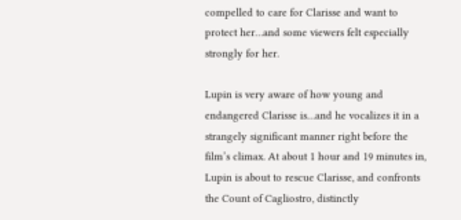compelled to care for Clarisse and want to protect her…and some viewers felt especially strongly for her.

Lupin is very aware of how young and endangered Clarisse is…and he vocalizes it in a strangely significant manner right before the film’s climax. At about 1 hour and 19 minutes in, Lupin is about to rescue Clarisse, and confronts the Count of Cagliostro, distinctly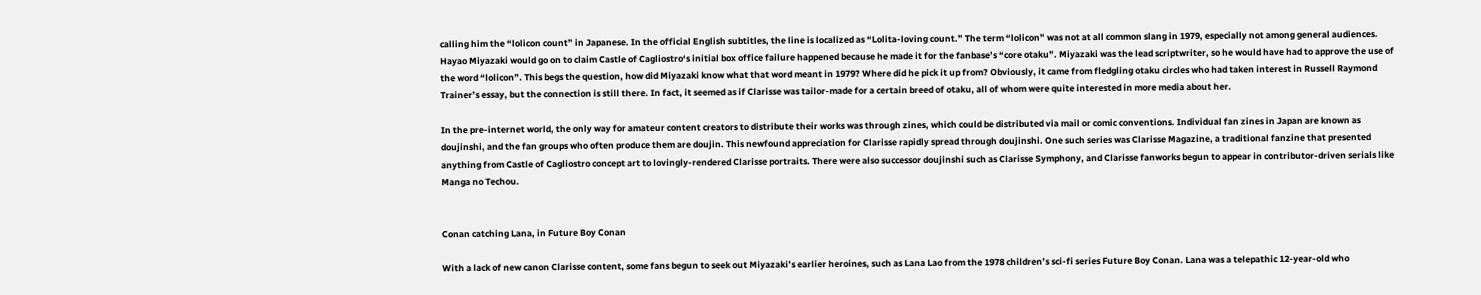calling him the “lolicon count” in Japanese. In the official English subtitles, the line is localized as “Lolita-loving count.” The term “lolicon” was not at all common slang in 1979, especially not among general audiences. Hayao Miyazaki would go on to claim Castle of Cagliostro‘s initial box office failure happened because he made it for the fanbase’s “core otaku”. Miyazaki was the lead scriptwriter, so he would have had to approve the use of the word “lolicon”. This begs the question, how did Miyazaki know what that word meant in 1979? Where did he pick it up from? Obviously, it came from fledgling otaku circles who had taken interest in Russell Raymond Trainer’s essay, but the connection is still there. In fact, it seemed as if Clarisse was tailor-made for a certain breed of otaku, all of whom were quite interested in more media about her.

In the pre-internet world, the only way for amateur content creators to distribute their works was through zines, which could be distributed via mail or comic conventions. Individual fan zines in Japan are known as doujinshi, and the fan groups who often produce them are doujin. This newfound appreciation for Clarisse rapidly spread through doujinshi. One such series was Clarisse Magazine, a traditional fanzine that presented anything from Castle of Cagliostro concept art to lovingly-rendered Clarisse portraits. There were also successor doujinshi such as Clarisse Symphony, and Clarisse fanworks begun to appear in contributor-driven serials like Manga no Techou.


Conan catching Lana, in Future Boy Conan

With a lack of new canon Clarisse content, some fans begun to seek out Miyazaki’s earlier heroines, such as Lana Lao from the 1978 children’s sci-fi series Future Boy Conan. Lana was a telepathic 12-year-old who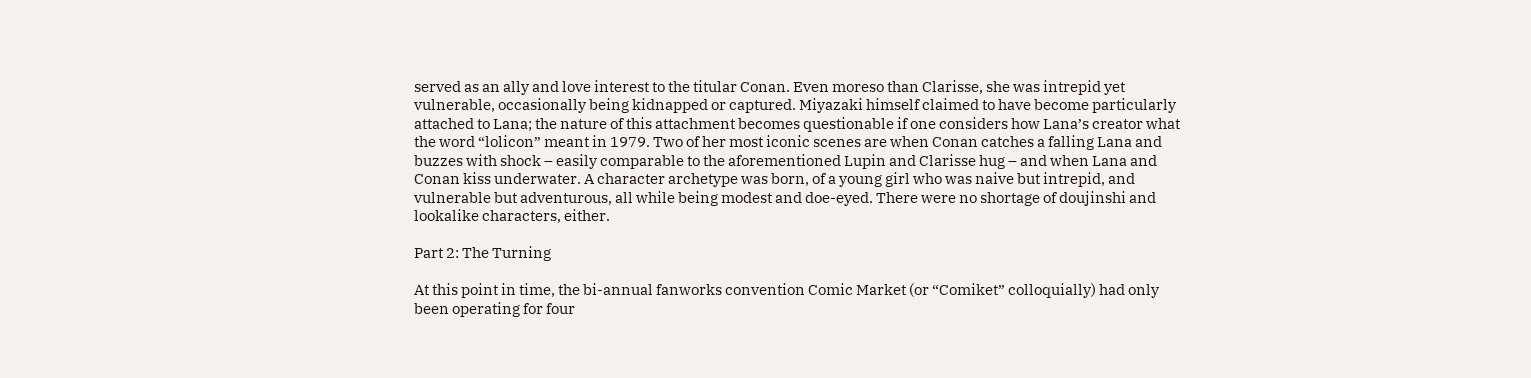served as an ally and love interest to the titular Conan. Even moreso than Clarisse, she was intrepid yet vulnerable, occasionally being kidnapped or captured. Miyazaki himself claimed to have become particularly attached to Lana; the nature of this attachment becomes questionable if one considers how Lana’s creator what the word “lolicon” meant in 1979. Two of her most iconic scenes are when Conan catches a falling Lana and buzzes with shock – easily comparable to the aforementioned Lupin and Clarisse hug – and when Lana and Conan kiss underwater. A character archetype was born, of a young girl who was naive but intrepid, and vulnerable but adventurous, all while being modest and doe-eyed. There were no shortage of doujinshi and lookalike characters, either.

Part 2: The Turning

At this point in time, the bi-annual fanworks convention Comic Market (or “Comiket” colloquially) had only been operating for four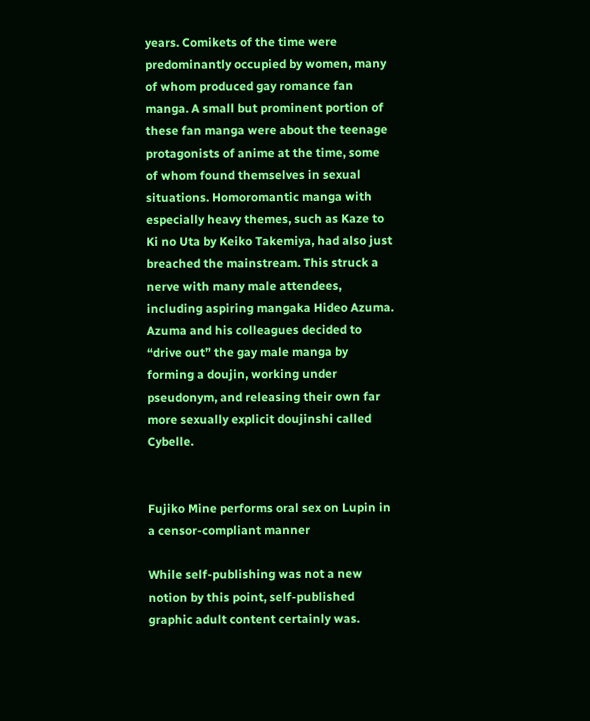years. Comikets of the time were predominantly occupied by women, many of whom produced gay romance fan manga. A small but prominent portion of these fan manga were about the teenage protagonists of anime at the time, some of whom found themselves in sexual situations. Homoromantic manga with especially heavy themes, such as Kaze to Ki no Uta by Keiko Takemiya, had also just breached the mainstream. This struck a nerve with many male attendees, including aspiring mangaka Hideo Azuma. Azuma and his colleagues decided to “drive out” the gay male manga by forming a doujin, working under pseudonym, and releasing their own far more sexually explicit doujinshi called Cybelle.


Fujiko Mine performs oral sex on Lupin in a censor-compliant manner

While self-publishing was not a new notion by this point, self-published graphic adult content certainly was.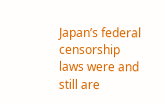Japan’s federal censorship laws were and still are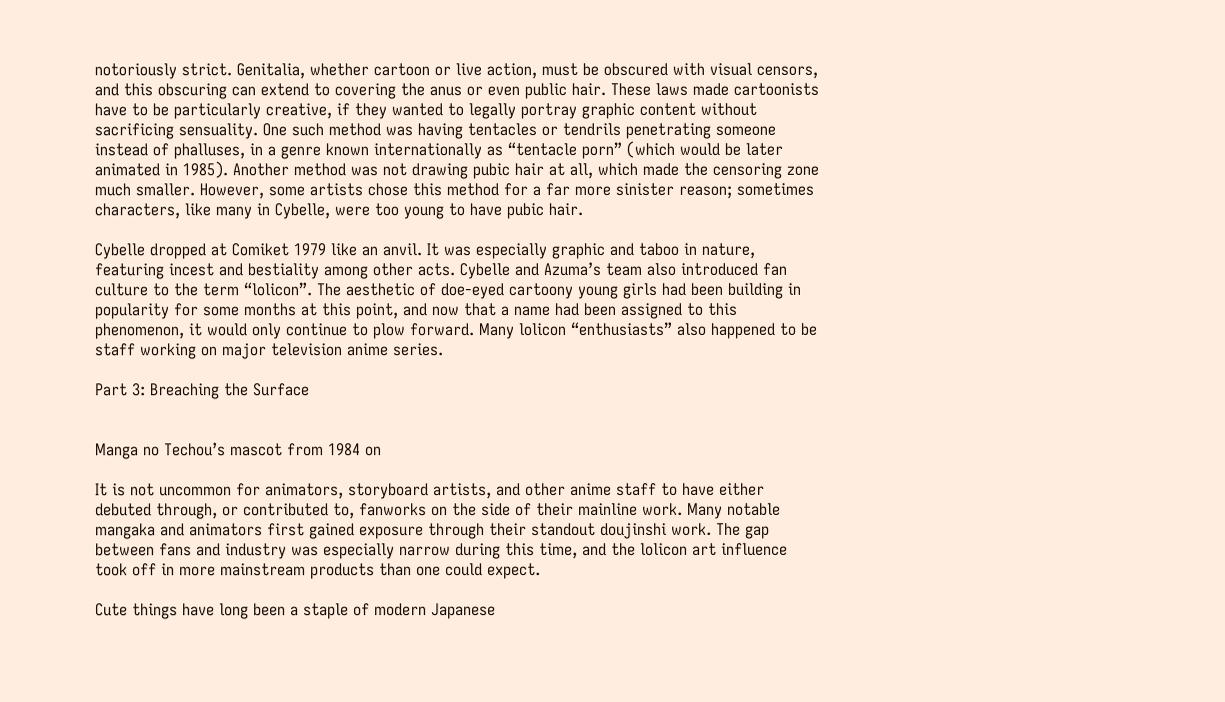notoriously strict. Genitalia, whether cartoon or live action, must be obscured with visual censors, and this obscuring can extend to covering the anus or even public hair. These laws made cartoonists have to be particularly creative, if they wanted to legally portray graphic content without sacrificing sensuality. One such method was having tentacles or tendrils penetrating someone instead of phalluses, in a genre known internationally as “tentacle porn” (which would be later animated in 1985). Another method was not drawing pubic hair at all, which made the censoring zone much smaller. However, some artists chose this method for a far more sinister reason; sometimes characters, like many in Cybelle, were too young to have pubic hair.

Cybelle dropped at Comiket 1979 like an anvil. It was especially graphic and taboo in nature, featuring incest and bestiality among other acts. Cybelle and Azuma’s team also introduced fan culture to the term “lolicon”. The aesthetic of doe-eyed cartoony young girls had been building in popularity for some months at this point, and now that a name had been assigned to this phenomenon, it would only continue to plow forward. Many lolicon “enthusiasts” also happened to be staff working on major television anime series.

Part 3: Breaching the Surface


Manga no Techou’s mascot from 1984 on

It is not uncommon for animators, storyboard artists, and other anime staff to have either debuted through, or contributed to, fanworks on the side of their mainline work. Many notable mangaka and animators first gained exposure through their standout doujinshi work. The gap between fans and industry was especially narrow during this time, and the lolicon art influence took off in more mainstream products than one could expect.

Cute things have long been a staple of modern Japanese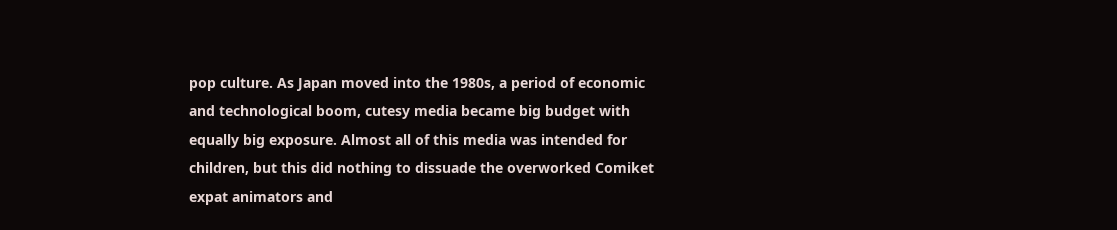pop culture. As Japan moved into the 1980s, a period of economic and technological boom, cutesy media became big budget with equally big exposure. Almost all of this media was intended for children, but this did nothing to dissuade the overworked Comiket expat animators and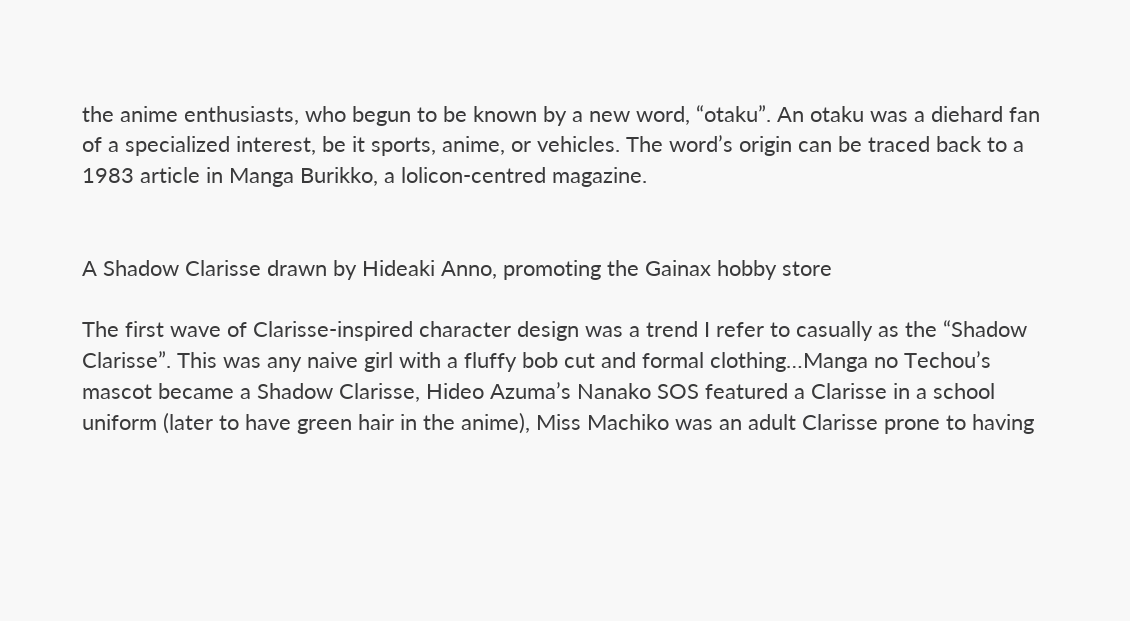the anime enthusiasts, who begun to be known by a new word, “otaku”. An otaku was a diehard fan of a specialized interest, be it sports, anime, or vehicles. The word’s origin can be traced back to a 1983 article in Manga Burikko, a lolicon-centred magazine.


A Shadow Clarisse drawn by Hideaki Anno, promoting the Gainax hobby store

The first wave of Clarisse-inspired character design was a trend I refer to casually as the “Shadow Clarisse”. This was any naive girl with a fluffy bob cut and formal clothing…Manga no Techou’s mascot became a Shadow Clarisse, Hideo Azuma’s Nanako SOS featured a Clarisse in a school uniform (later to have green hair in the anime), Miss Machiko was an adult Clarisse prone to having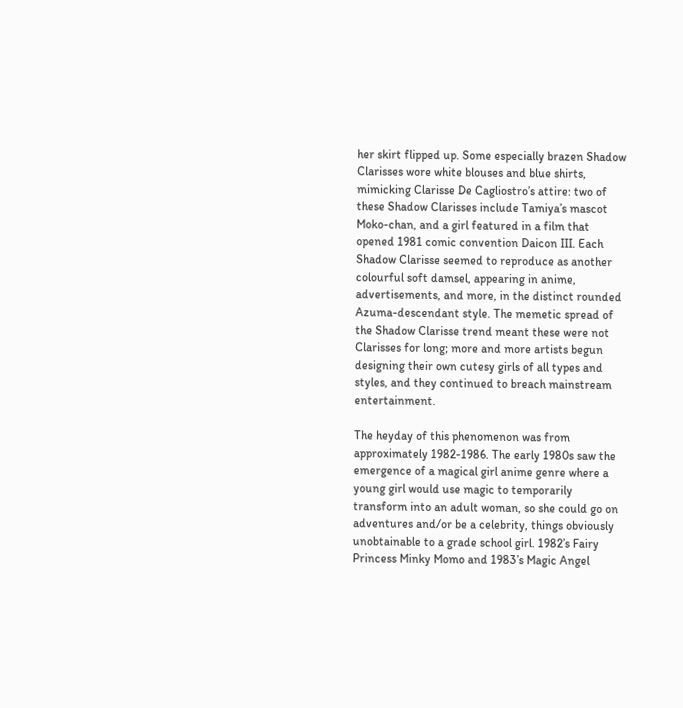her skirt flipped up. Some especially brazen Shadow Clarisses wore white blouses and blue shirts, mimicking Clarisse De Cagliostro’s attire: two of these Shadow Clarisses include Tamiya’s mascot Moko-chan, and a girl featured in a film that opened 1981 comic convention Daicon III. Each Shadow Clarisse seemed to reproduce as another colourful soft damsel, appearing in anime, advertisements, and more, in the distinct rounded Azuma-descendant style. The memetic spread of the Shadow Clarisse trend meant these were not Clarisses for long; more and more artists begun designing their own cutesy girls of all types and styles, and they continued to breach mainstream entertainment.

The heyday of this phenomenon was from approximately 1982-1986. The early 1980s saw the emergence of a magical girl anime genre where a young girl would use magic to temporarily transform into an adult woman, so she could go on adventures and/or be a celebrity, things obviously unobtainable to a grade school girl. 1982’s Fairy Princess Minky Momo and 1983’s Magic Angel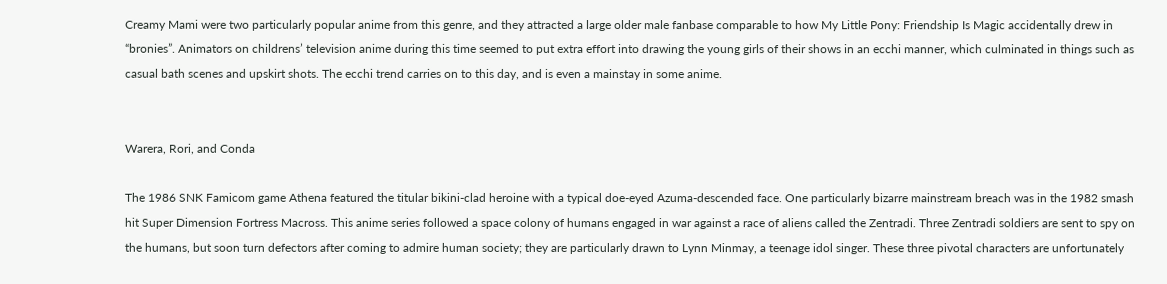Creamy Mami were two particularly popular anime from this genre, and they attracted a large older male fanbase comparable to how My Little Pony: Friendship Is Magic accidentally drew in “bronies”. Animators on childrens’ television anime during this time seemed to put extra effort into drawing the young girls of their shows in an ecchi manner, which culminated in things such as casual bath scenes and upskirt shots. The ecchi trend carries on to this day, and is even a mainstay in some anime.


Warera, Rori, and Conda

The 1986 SNK Famicom game Athena featured the titular bikini-clad heroine with a typical doe-eyed Azuma-descended face. One particularly bizarre mainstream breach was in the 1982 smash hit Super Dimension Fortress Macross. This anime series followed a space colony of humans engaged in war against a race of aliens called the Zentradi. Three Zentradi soldiers are sent to spy on the humans, but soon turn defectors after coming to admire human society; they are particularly drawn to Lynn Minmay, a teenage idol singer. These three pivotal characters are unfortunately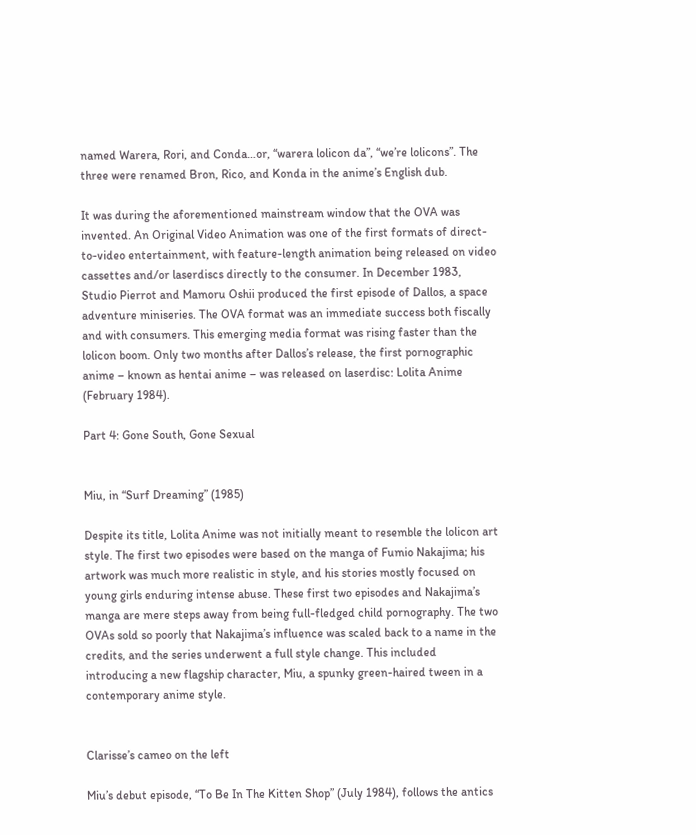named Warera, Rori, and Conda…or, “warera lolicon da”, “we’re lolicons”. The three were renamed Bron, Rico, and Konda in the anime’s English dub.

It was during the aforementioned mainstream window that the OVA was invented. An Original Video Animation was one of the first formats of direct-to-video entertainment, with feature-length animation being released on video cassettes and/or laserdiscs directly to the consumer. In December 1983, Studio Pierrot and Mamoru Oshii produced the first episode of Dallos, a space adventure miniseries. The OVA format was an immediate success both fiscally and with consumers. This emerging media format was rising faster than the lolicon boom. Only two months after Dallos’s release, the first pornographic anime – known as hentai anime – was released on laserdisc: Lolita Anime (February 1984).

Part 4: Gone South, Gone Sexual


Miu, in “Surf Dreaming” (1985)

Despite its title, Lolita Anime was not initially meant to resemble the lolicon art style. The first two episodes were based on the manga of Fumio Nakajima; his artwork was much more realistic in style, and his stories mostly focused on young girls enduring intense abuse. These first two episodes and Nakajima’s manga are mere steps away from being full-fledged child pornography. The two OVAs sold so poorly that Nakajima’s influence was scaled back to a name in the credits, and the series underwent a full style change. This included introducing a new flagship character, Miu, a spunky green-haired tween in a contemporary anime style.


Clarisse’s cameo on the left

Miu’s debut episode, “To Be In The Kitten Shop” (July 1984), follows the antics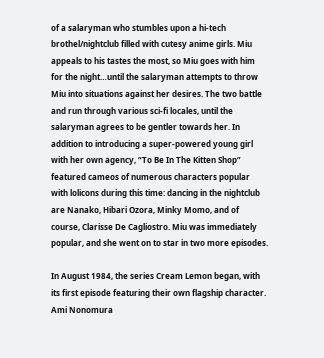of a salaryman who stumbles upon a hi-tech brothel/nightclub filled with cutesy anime girls. Miu appeals to his tastes the most, so Miu goes with him for the night…until the salaryman attempts to throw Miu into situations against her desires. The two battle and run through various sci-fi locales, until the salaryman agrees to be gentler towards her. In addition to introducing a super-powered young girl with her own agency, “To Be In The Kitten Shop” featured cameos of numerous characters popular with lolicons during this time: dancing in the nightclub are Nanako, Hibari Ozora, Minky Momo, and of course, Clarisse De Cagliostro. Miu was immediately popular, and she went on to star in two more episodes.

In August 1984, the series Cream Lemon began, with its first episode featuring their own flagship character. Ami Nonomura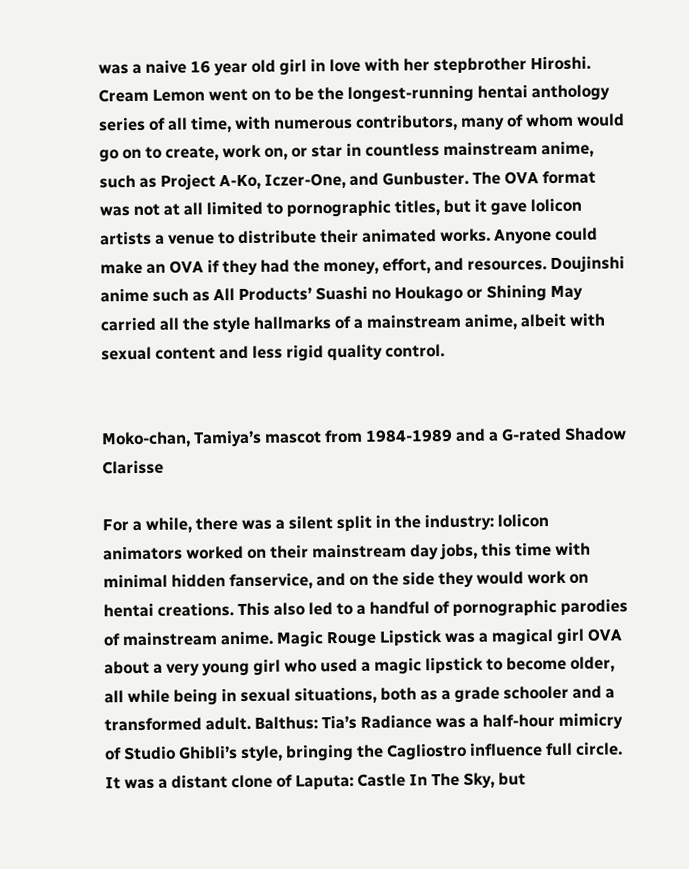was a naive 16 year old girl in love with her stepbrother Hiroshi. Cream Lemon went on to be the longest-running hentai anthology series of all time, with numerous contributors, many of whom would go on to create, work on, or star in countless mainstream anime, such as Project A-Ko, Iczer-One, and Gunbuster. The OVA format was not at all limited to pornographic titles, but it gave lolicon artists a venue to distribute their animated works. Anyone could make an OVA if they had the money, effort, and resources. Doujinshi anime such as All Products’ Suashi no Houkago or Shining May carried all the style hallmarks of a mainstream anime, albeit with sexual content and less rigid quality control.


Moko-chan, Tamiya’s mascot from 1984-1989 and a G-rated Shadow Clarisse

For a while, there was a silent split in the industry: lolicon animators worked on their mainstream day jobs, this time with minimal hidden fanservice, and on the side they would work on hentai creations. This also led to a handful of pornographic parodies of mainstream anime. Magic Rouge Lipstick was a magical girl OVA about a very young girl who used a magic lipstick to become older, all while being in sexual situations, both as a grade schooler and a transformed adult. Balthus: Tia’s Radiance was a half-hour mimicry of Studio Ghibli’s style, bringing the Cagliostro influence full circle. It was a distant clone of Laputa: Castle In The Sky, but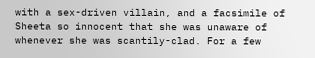with a sex-driven villain, and a facsimile of Sheeta so innocent that she was unaware of whenever she was scantily-clad. For a few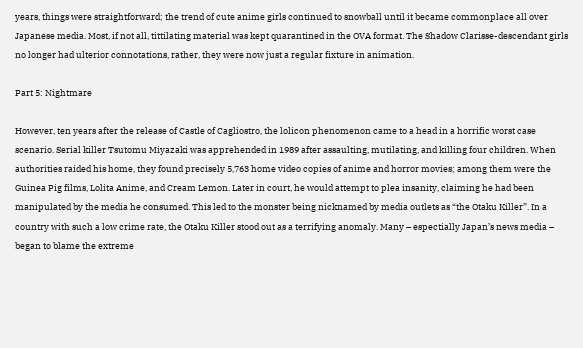years, things were straightforward; the trend of cute anime girls continued to snowball until it became commonplace all over Japanese media. Most, if not all, tittilating material was kept quarantined in the OVA format. The Shadow Clarisse-descendant girls no longer had ulterior connotations, rather, they were now just a regular fixture in animation.

Part 5: Nightmare

However, ten years after the release of Castle of Cagliostro, the lolicon phenomenon came to a head in a horrific worst case scenario. Serial killer Tsutomu Miyazaki was apprehended in 1989 after assaulting, mutilating, and killing four children. When authorities raided his home, they found precisely 5,763 home video copies of anime and horror movies; among them were the Guinea Pig films, Lolita Anime, and Cream Lemon. Later in court, he would attempt to plea insanity, claiming he had been manipulated by the media he consumed. This led to the monster being nicknamed by media outlets as “the Otaku Killer”. In a country with such a low crime rate, the Otaku Killer stood out as a terrifying anomaly. Many – espectially Japan’s news media – began to blame the extreme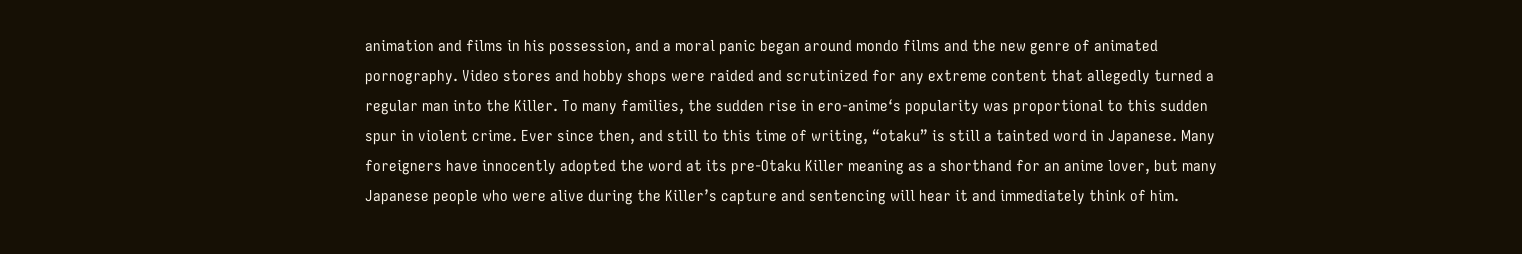animation and films in his possession, and a moral panic began around mondo films and the new genre of animated pornography. Video stores and hobby shops were raided and scrutinized for any extreme content that allegedly turned a regular man into the Killer. To many families, the sudden rise in ero-anime‘s popularity was proportional to this sudden spur in violent crime. Ever since then, and still to this time of writing, “otaku” is still a tainted word in Japanese. Many foreigners have innocently adopted the word at its pre-Otaku Killer meaning as a shorthand for an anime lover, but many Japanese people who were alive during the Killer’s capture and sentencing will hear it and immediately think of him.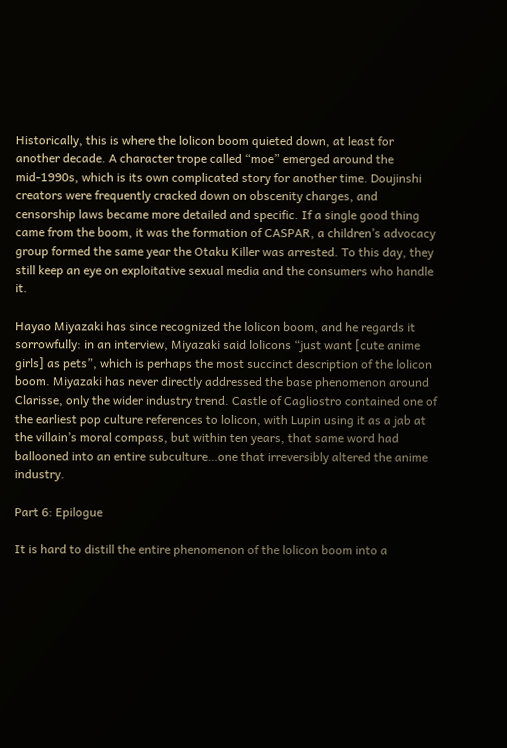Historically, this is where the lolicon boom quieted down, at least for another decade. A character trope called “moe” emerged around the mid-1990s, which is its own complicated story for another time. Doujinshi creators were frequently cracked down on obscenity charges, and censorship laws became more detailed and specific. If a single good thing came from the boom, it was the formation of CASPAR, a children’s advocacy group formed the same year the Otaku Killer was arrested. To this day, they still keep an eye on exploitative sexual media and the consumers who handle it.

Hayao Miyazaki has since recognized the lolicon boom, and he regards it sorrowfully: in an interview, Miyazaki said lolicons “just want [cute anime girls] as pets”, which is perhaps the most succinct description of the lolicon boom. Miyazaki has never directly addressed the base phenomenon around Clarisse, only the wider industry trend. Castle of Cagliostro contained one of the earliest pop culture references to lolicon, with Lupin using it as a jab at the villain’s moral compass, but within ten years, that same word had ballooned into an entire subculture…one that irreversibly altered the anime industry.

Part 6: Epilogue

It is hard to distill the entire phenomenon of the lolicon boom into a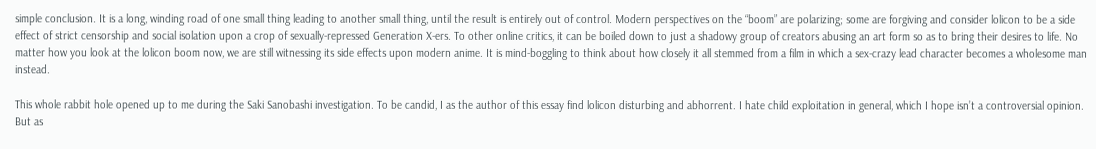simple conclusion. It is a long, winding road of one small thing leading to another small thing, until the result is entirely out of control. Modern perspectives on the “boom” are polarizing; some are forgiving and consider lolicon to be a side effect of strict censorship and social isolation upon a crop of sexually-repressed Generation X-ers. To other online critics, it can be boiled down to just a shadowy group of creators abusing an art form so as to bring their desires to life. No matter how you look at the lolicon boom now, we are still witnessing its side effects upon modern anime. It is mind-boggling to think about how closely it all stemmed from a film in which a sex-crazy lead character becomes a wholesome man instead.

This whole rabbit hole opened up to me during the Saki Sanobashi investigation. To be candid, I as the author of this essay find lolicon disturbing and abhorrent. I hate child exploitation in general, which I hope isn’t a controversial opinion. But as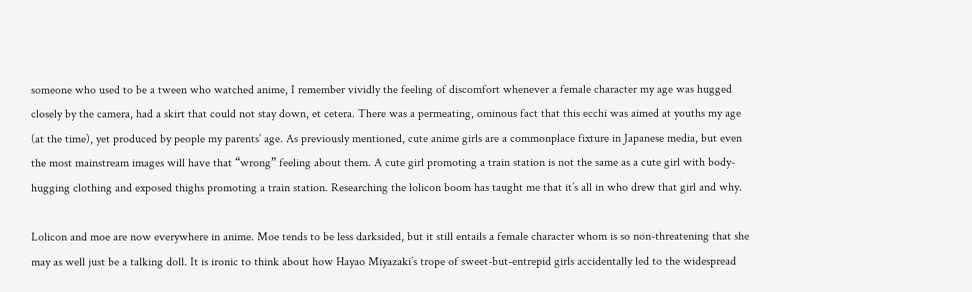someone who used to be a tween who watched anime, I remember vividly the feeling of discomfort whenever a female character my age was hugged closely by the camera, had a skirt that could not stay down, et cetera. There was a permeating, ominous fact that this ecchi was aimed at youths my age (at the time), yet produced by people my parents’ age. As previously mentioned, cute anime girls are a commonplace fixture in Japanese media, but even the most mainstream images will have that “wrong” feeling about them. A cute girl promoting a train station is not the same as a cute girl with body-hugging clothing and exposed thighs promoting a train station. Researching the lolicon boom has taught me that it’s all in who drew that girl and why.

Lolicon and moe are now everywhere in anime. Moe tends to be less darksided, but it still entails a female character whom is so non-threatening that she may as well just be a talking doll. It is ironic to think about how Hayao Miyazaki’s trope of sweet-but-entrepid girls accidentally led to the widespread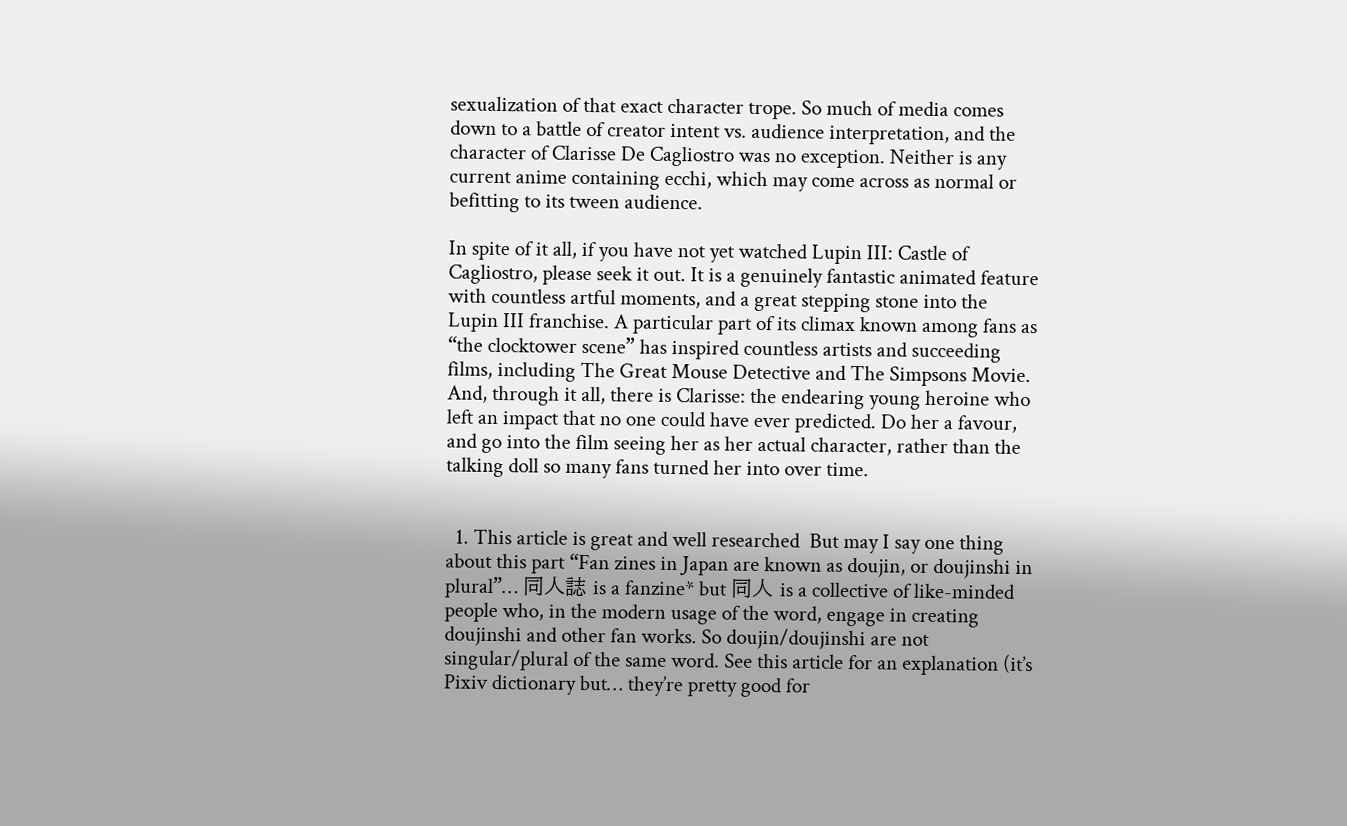sexualization of that exact character trope. So much of media comes down to a battle of creator intent vs. audience interpretation, and the character of Clarisse De Cagliostro was no exception. Neither is any current anime containing ecchi, which may come across as normal or befitting to its tween audience.

In spite of it all, if you have not yet watched Lupin III: Castle of Cagliostro, please seek it out. It is a genuinely fantastic animated feature with countless artful moments, and a great stepping stone into the Lupin III franchise. A particular part of its climax known among fans as “the clocktower scene” has inspired countless artists and succeeding films, including The Great Mouse Detective and The Simpsons Movie. And, through it all, there is Clarisse: the endearing young heroine who left an impact that no one could have ever predicted. Do her a favour, and go into the film seeing her as her actual character, rather than the talking doll so many fans turned her into over time.


  1. This article is great and well researched  But may I say one thing about this part “Fan zines in Japan are known as doujin, or doujinshi in plural”… 同人誌 is a fanzine* but 同人 is a collective of like-minded people who, in the modern usage of the word, engage in creating doujinshi and other fan works. So doujin/doujinshi are not singular/plural of the same word. See this article for an explanation (it’s Pixiv dictionary but… they’re pretty good for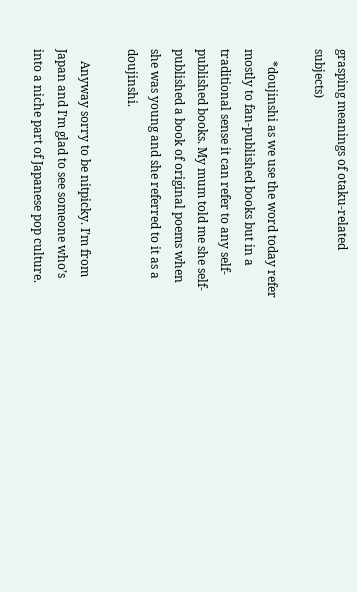grasping meanings of otaku-related subjects)

    *doujinshi as we use the word today refer mostly to fan-published books but in a traditional sense it can refer to any self-published books. My mum told me she self-published a book of original poems when she was young and she referred to it as a doujinshi.

    Anyway sorry to be nitpicky. I’m from Japan and I’m glad to see someone who’s into a niche part of Japanese pop culture.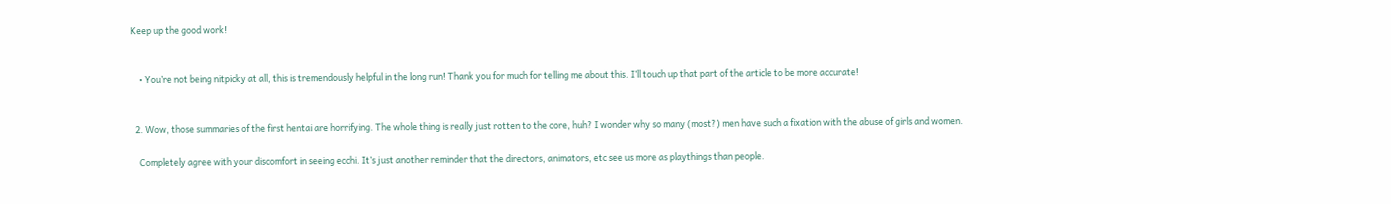Keep up the good work!


    • You’re not being nitpicky at all, this is tremendously helpful in the long run! Thank you for much for telling me about this. I’ll touch up that part of the article to be more accurate!


  2. Wow, those summaries of the first hentai are horrifying. The whole thing is really just rotten to the core, huh? I wonder why so many (most?) men have such a fixation with the abuse of girls and women.

    Completely agree with your discomfort in seeing ecchi. It’s just another reminder that the directors, animators, etc see us more as playthings than people.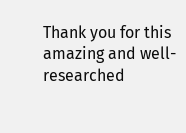Thank you for this amazing and well-researched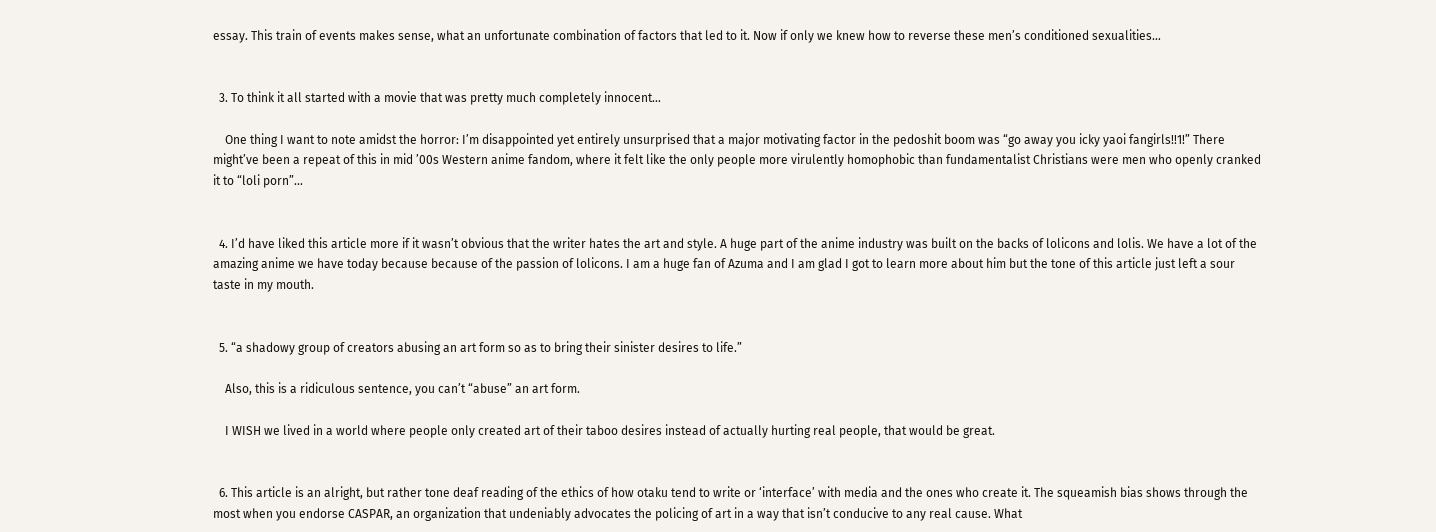essay. This train of events makes sense, what an unfortunate combination of factors that led to it. Now if only we knew how to reverse these men’s conditioned sexualities…


  3. To think it all started with a movie that was pretty much completely innocent…

    One thing I want to note amidst the horror: I’m disappointed yet entirely unsurprised that a major motivating factor in the pedoshit boom was “go away you icky yaoi fangirls!!1!” There might’ve been a repeat of this in mid ’00s Western anime fandom, where it felt like the only people more virulently homophobic than fundamentalist Christians were men who openly cranked it to “loli porn”…


  4. I’d have liked this article more if it wasn’t obvious that the writer hates the art and style. A huge part of the anime industry was built on the backs of lolicons and lolis. We have a lot of the amazing anime we have today because because of the passion of lolicons. I am a huge fan of Azuma and I am glad I got to learn more about him but the tone of this article just left a sour taste in my mouth.


  5. “a shadowy group of creators abusing an art form so as to bring their sinister desires to life.”

    Also, this is a ridiculous sentence, you can’t “abuse” an art form.

    I WISH we lived in a world where people only created art of their taboo desires instead of actually hurting real people, that would be great.


  6. This article is an alright, but rather tone deaf reading of the ethics of how otaku tend to write or ‘interface’ with media and the ones who create it. The squeamish bias shows through the most when you endorse CASPAR, an organization that undeniably advocates the policing of art in a way that isn’t conducive to any real cause. What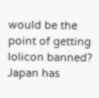would be the point of getting lolicon banned? Japan has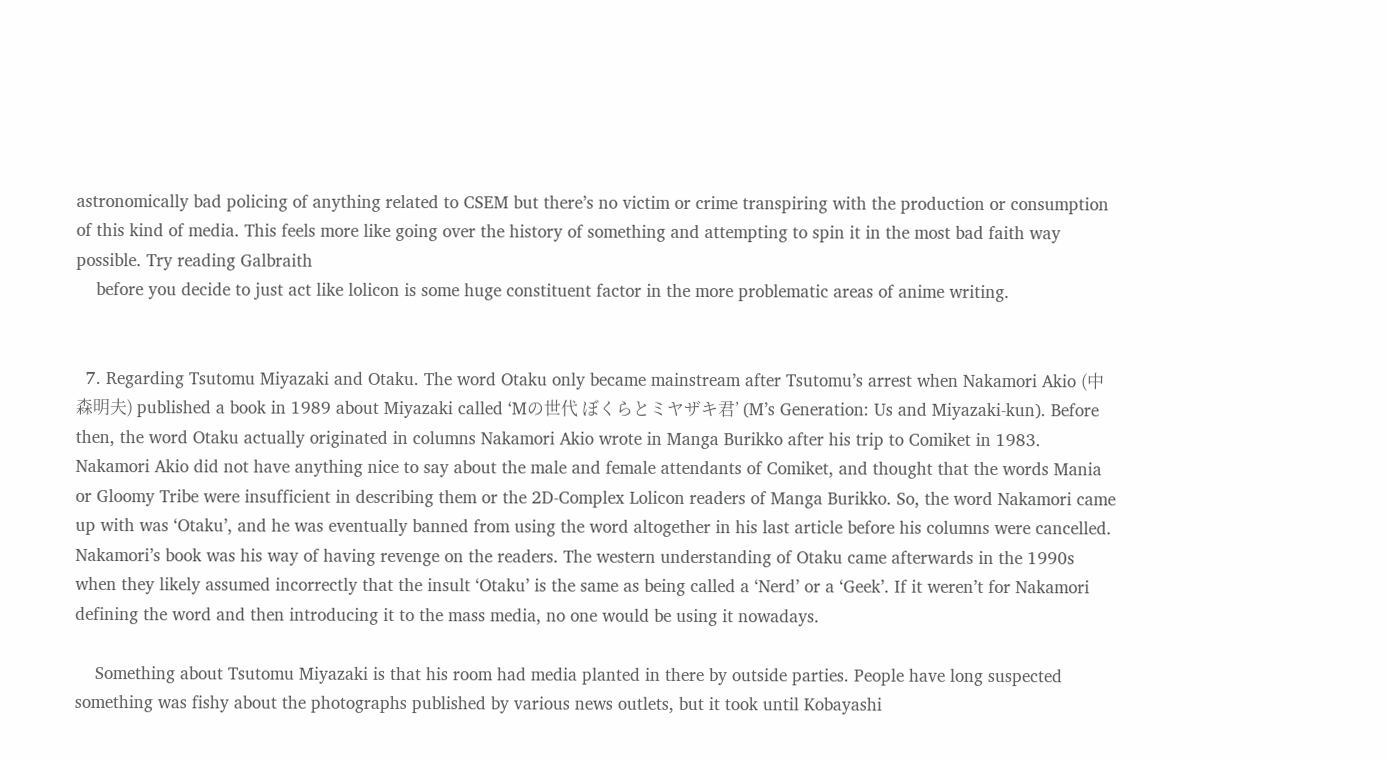astronomically bad policing of anything related to CSEM but there’s no victim or crime transpiring with the production or consumption of this kind of media. This feels more like going over the history of something and attempting to spin it in the most bad faith way possible. Try reading Galbraith
    before you decide to just act like lolicon is some huge constituent factor in the more problematic areas of anime writing.


  7. Regarding Tsutomu Miyazaki and Otaku. The word Otaku only became mainstream after Tsutomu’s arrest when Nakamori Akio (中森明夫) published a book in 1989 about Miyazaki called ‘Mの世代 ぼくらとミヤザキ君’ (M’s Generation: Us and Miyazaki-kun). Before then, the word Otaku actually originated in columns Nakamori Akio wrote in Manga Burikko after his trip to Comiket in 1983. Nakamori Akio did not have anything nice to say about the male and female attendants of Comiket, and thought that the words Mania or Gloomy Tribe were insufficient in describing them or the 2D-Complex Lolicon readers of Manga Burikko. So, the word Nakamori came up with was ‘Otaku’, and he was eventually banned from using the word altogether in his last article before his columns were cancelled. Nakamori’s book was his way of having revenge on the readers. The western understanding of Otaku came afterwards in the 1990s when they likely assumed incorrectly that the insult ‘Otaku’ is the same as being called a ‘Nerd’ or a ‘Geek’. If it weren’t for Nakamori defining the word and then introducing it to the mass media, no one would be using it nowadays.

    Something about Tsutomu Miyazaki is that his room had media planted in there by outside parties. People have long suspected something was fishy about the photographs published by various news outlets, but it took until Kobayashi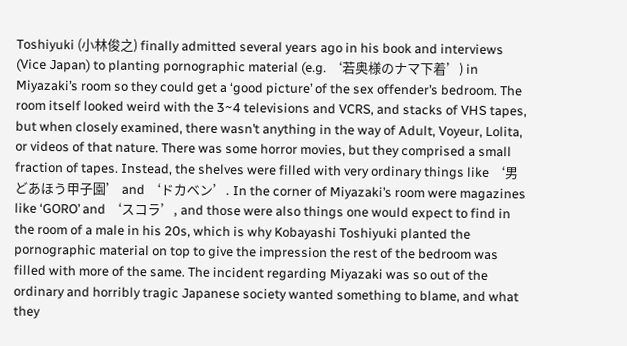Toshiyuki (小林俊之) finally admitted several years ago in his book and interviews (Vice Japan) to planting pornographic material (e.g. ‘若奥様のナマ下着’) in Miyazaki’s room so they could get a ‘good picture’ of the sex offender’s bedroom. The room itself looked weird with the 3~4 televisions and VCRS, and stacks of VHS tapes, but when closely examined, there wasn’t anything in the way of Adult, Voyeur, Lolita, or videos of that nature. There was some horror movies, but they comprised a small fraction of tapes. Instead, the shelves were filled with very ordinary things like ‘男どあほう甲子園’ and ‘ドカベン’. In the corner of Miyazaki’s room were magazines like ‘GORO’ and ‘スコラ’, and those were also things one would expect to find in the room of a male in his 20s, which is why Kobayashi Toshiyuki planted the pornographic material on top to give the impression the rest of the bedroom was filled with more of the same. The incident regarding Miyazaki was so out of the ordinary and horribly tragic Japanese society wanted something to blame, and what they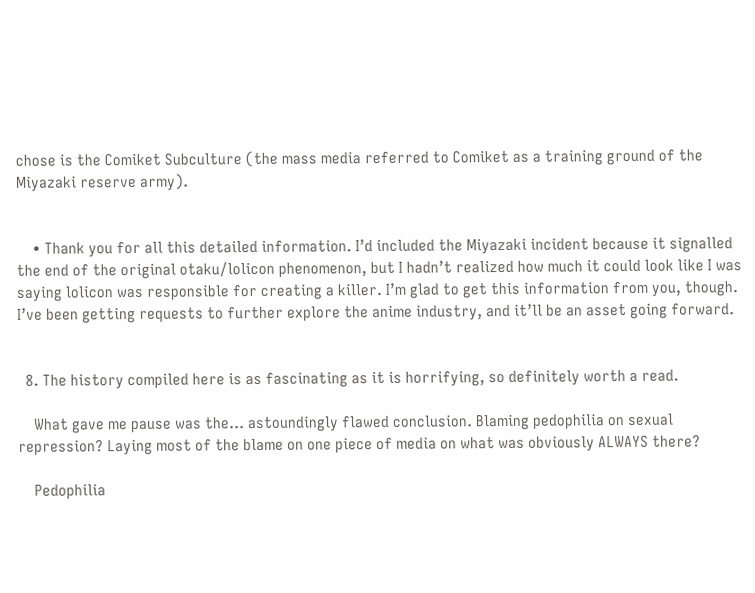chose is the Comiket Subculture (the mass media referred to Comiket as a training ground of the Miyazaki reserve army).


    • Thank you for all this detailed information. I’d included the Miyazaki incident because it signalled the end of the original otaku/lolicon phenomenon, but I hadn’t realized how much it could look like I was saying lolicon was responsible for creating a killer. I’m glad to get this information from you, though. I’ve been getting requests to further explore the anime industry, and it’ll be an asset going forward.


  8. The history compiled here is as fascinating as it is horrifying, so definitely worth a read.

    What gave me pause was the… astoundingly flawed conclusion. Blaming pedophilia on sexual repression? Laying most of the blame on one piece of media on what was obviously ALWAYS there?

    Pedophilia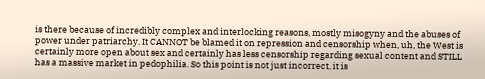is there because of incredibly complex and interlocking reasons, mostly misogyny and the abuses of power under patriarchy. It CANNOT be blamed it on repression and censorship when, uh, the West is certainly more open about sex and certainly has less censorship regarding sexual content and STILL has a massive market in pedophilia. So this point is not just incorrect, it is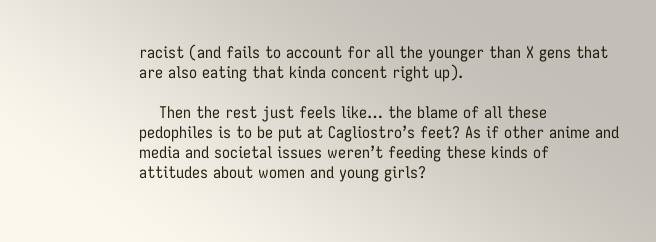racist (and fails to account for all the younger than X gens that are also eating that kinda concent right up).

    Then the rest just feels like… the blame of all these pedophiles is to be put at Cagliostro’s feet? As if other anime and media and societal issues weren’t feeding these kinds of attitudes about women and young girls?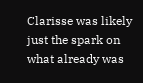Clarisse was likely just the spark on what already was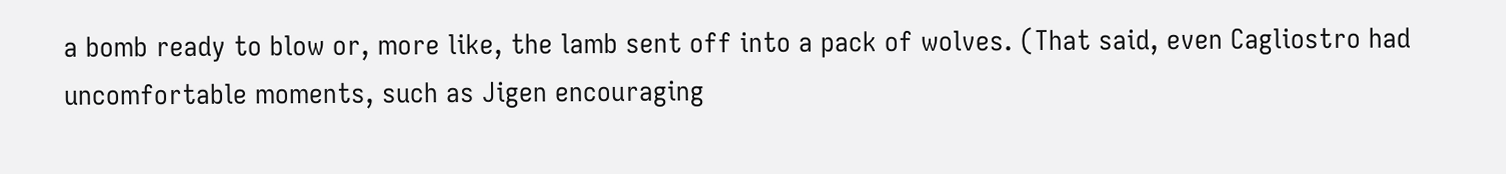a bomb ready to blow or, more like, the lamb sent off into a pack of wolves. (That said, even Cagliostro had uncomfortable moments, such as Jigen encouraging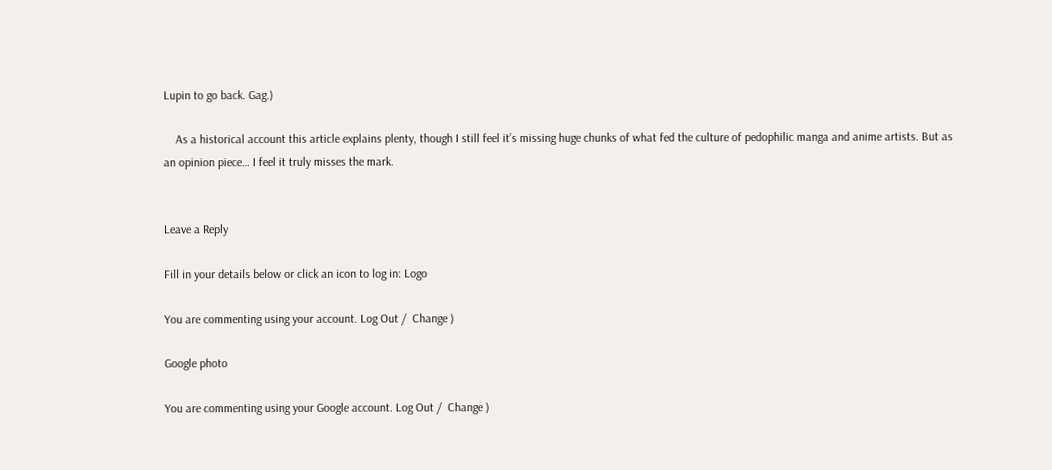Lupin to go back. Gag.)

    As a historical account this article explains plenty, though I still feel it’s missing huge chunks of what fed the culture of pedophilic manga and anime artists. But as an opinion piece… I feel it truly misses the mark.


Leave a Reply

Fill in your details below or click an icon to log in: Logo

You are commenting using your account. Log Out /  Change )

Google photo

You are commenting using your Google account. Log Out /  Change )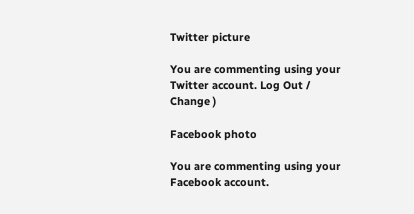Twitter picture

You are commenting using your Twitter account. Log Out /  Change )

Facebook photo

You are commenting using your Facebook account.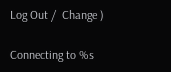Log Out /  Change )

Connecting to %s